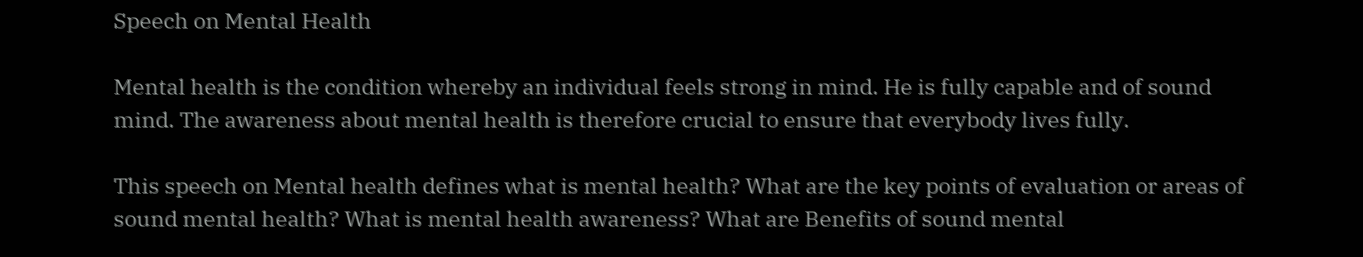Speech on Mental Health

Mental health is the condition whereby an individual feels strong in mind. He is fully capable and of sound mind. The awareness about mental health is therefore crucial to ensure that everybody lives fully.

This speech on Mental health defines what is mental health? What are the key points of evaluation or areas of sound mental health? What is mental health awareness? What are Benefits of sound mental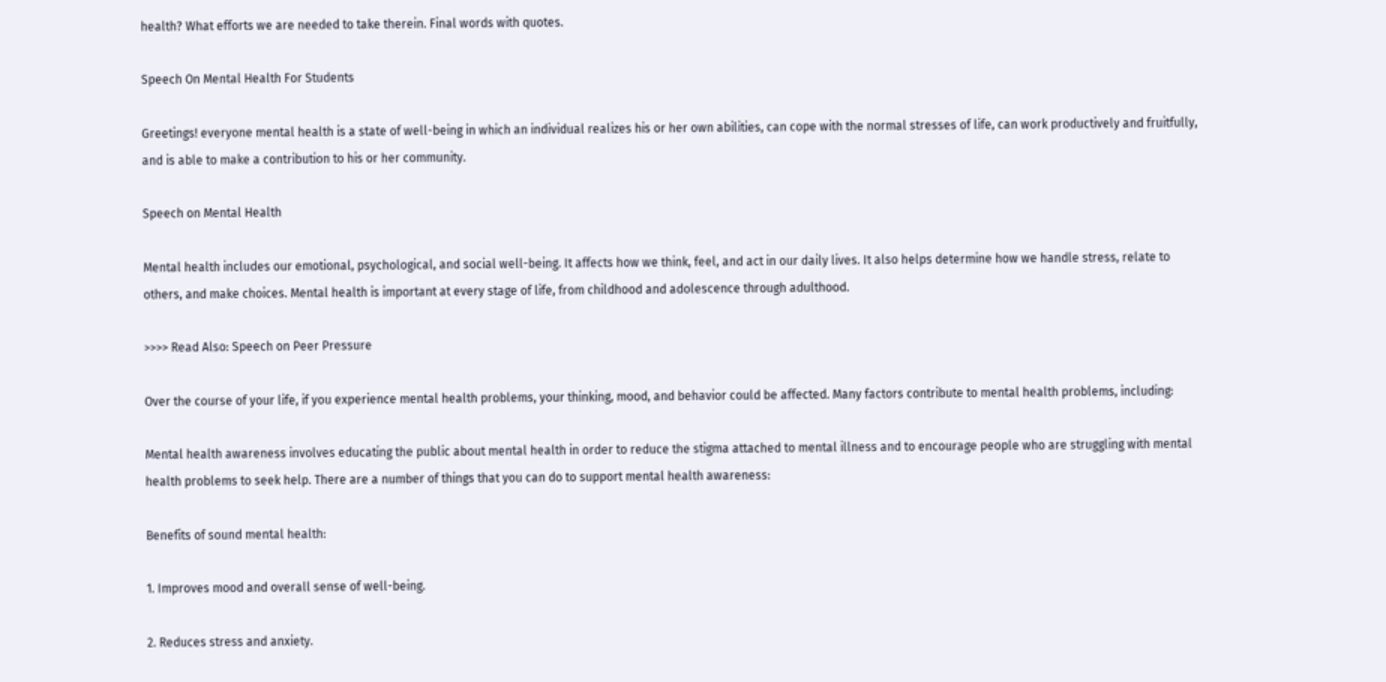health? What efforts we are needed to take therein. Final words with quotes.

Speech On Mental Health For Students

Greetings! everyone mental health is a state of well-being in which an individual realizes his or her own abilities, can cope with the normal stresses of life, can work productively and fruitfully, and is able to make a contribution to his or her community.

Speech on Mental Health

Mental health includes our emotional, psychological, and social well-being. It affects how we think, feel, and act in our daily lives. It also helps determine how we handle stress, relate to others, and make choices. Mental health is important at every stage of life, from childhood and adolescence through adulthood.

>>>> Read Also: Speech on Peer Pressure

Over the course of your life, if you experience mental health problems, your thinking, mood, and behavior could be affected. Many factors contribute to mental health problems, including:

Mental health awareness involves educating the public about mental health in order to reduce the stigma attached to mental illness and to encourage people who are struggling with mental health problems to seek help. There are a number of things that you can do to support mental health awareness:

Benefits of sound mental health:

1. Improves mood and overall sense of well-being.

2. Reduces stress and anxiety.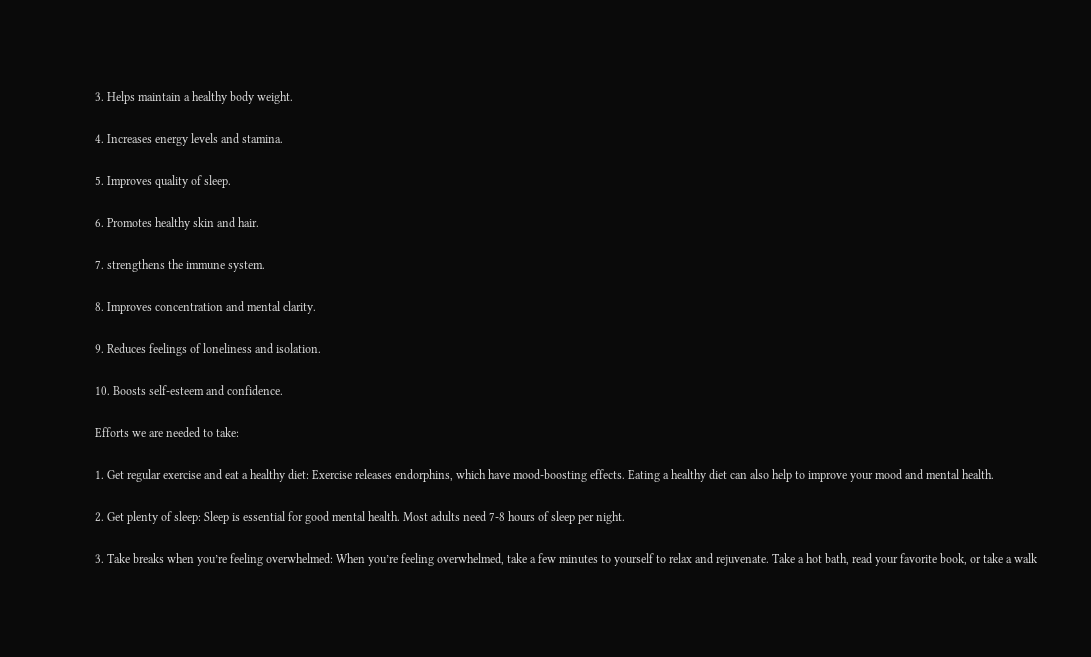3. Helps maintain a healthy body weight.

4. Increases energy levels and stamina.

5. Improves quality of sleep.

6. Promotes healthy skin and hair.

7. strengthens the immune system.

8. Improves concentration and mental clarity.

9. Reduces feelings of loneliness and isolation.

10. Boosts self-esteem and confidence.

Efforts we are needed to take:

1. Get regular exercise and eat a healthy diet: Exercise releases endorphins, which have mood-boosting effects. Eating a healthy diet can also help to improve your mood and mental health.

2. Get plenty of sleep: Sleep is essential for good mental health. Most adults need 7-8 hours of sleep per night.

3. Take breaks when you’re feeling overwhelmed: When you’re feeling overwhelmed, take a few minutes to yourself to relax and rejuvenate. Take a hot bath, read your favorite book, or take a walk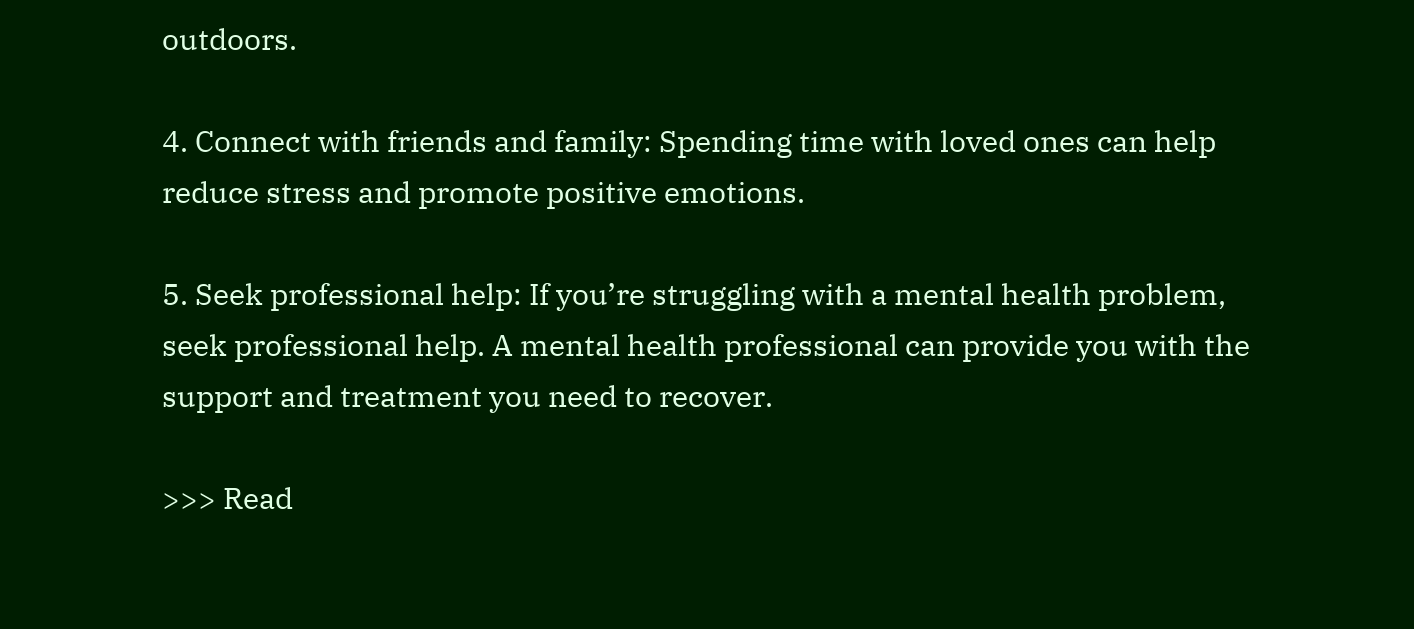outdoors.

4. Connect with friends and family: Spending time with loved ones can help reduce stress and promote positive emotions.

5. Seek professional help: If you’re struggling with a mental health problem, seek professional help. A mental health professional can provide you with the support and treatment you need to recover.

>>> Read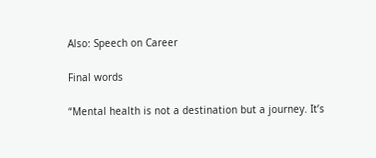Also: Speech on Career

Final words

“Mental health is not a destination but a journey. It’s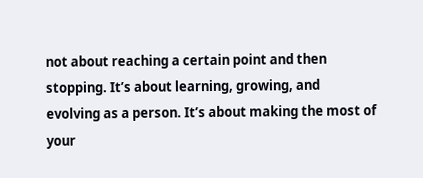not about reaching a certain point and then stopping. It’s about learning, growing, and evolving as a person. It’s about making the most of your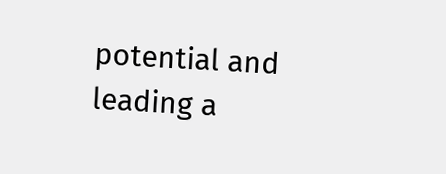potential and leading a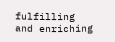fulfilling and enriching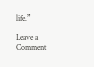life.”

Leave a Comment